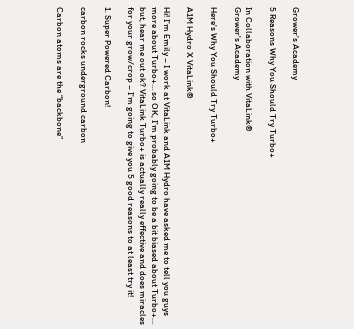Grower's Academy

5 Reasons Why You Should Try Turbo+

In Collaboration with VitaLink®
Grower's Academy

Here's Why You Should Try Turbo+

A1M Hydro X VitaLink®

Hi! I’m Emily – I work at VitaLink and A1M Hydro have asked me to tell you guys more about Turbo+… so OK, I’m probably going to be a bit biased about Turbo+… but, hear me out ok? VitaLink Turbo+ is actually really effective and does miracles for your grow/crop – I’m going to give you 5 good reasons to at least try it!

1. Super Powered Carbon!

carbon rocks underground carbon

Carbon atoms are the “backbone”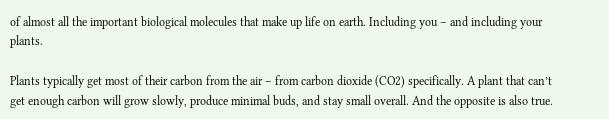of almost all the important biological molecules that make up life on earth. Including you – and including your plants.

Plants typically get most of their carbon from the air – from carbon dioxide (CO2) specifically. A plant that can’t get enough carbon will grow slowly, produce minimal buds, and stay small overall. And the opposite is also true.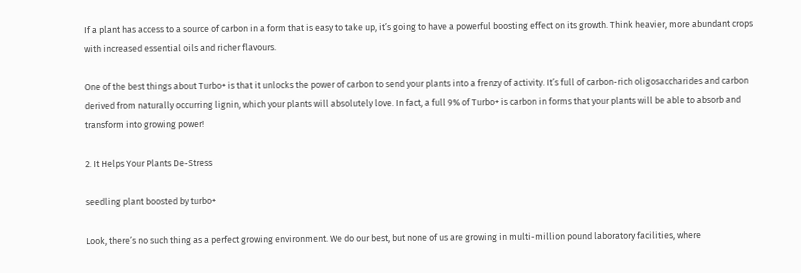If a plant has access to a source of carbon in a form that is easy to take up, it’s going to have a powerful boosting effect on its growth. Think heavier, more abundant crops with increased essential oils and richer flavours.

One of the best things about Turbo+ is that it unlocks the power of carbon to send your plants into a frenzy of activity. It’s full of carbon-rich oligosaccharides and carbon derived from naturally occurring lignin, which your plants will absolutely love. In fact, a full 9% of Turbo+ is carbon in forms that your plants will be able to absorb and transform into growing power!

2. It Helps Your Plants De-Stress

seedling plant boosted by turbo+

Look, there’s no such thing as a perfect growing environment. We do our best, but none of us are growing in multi-million pound laboratory facilities, where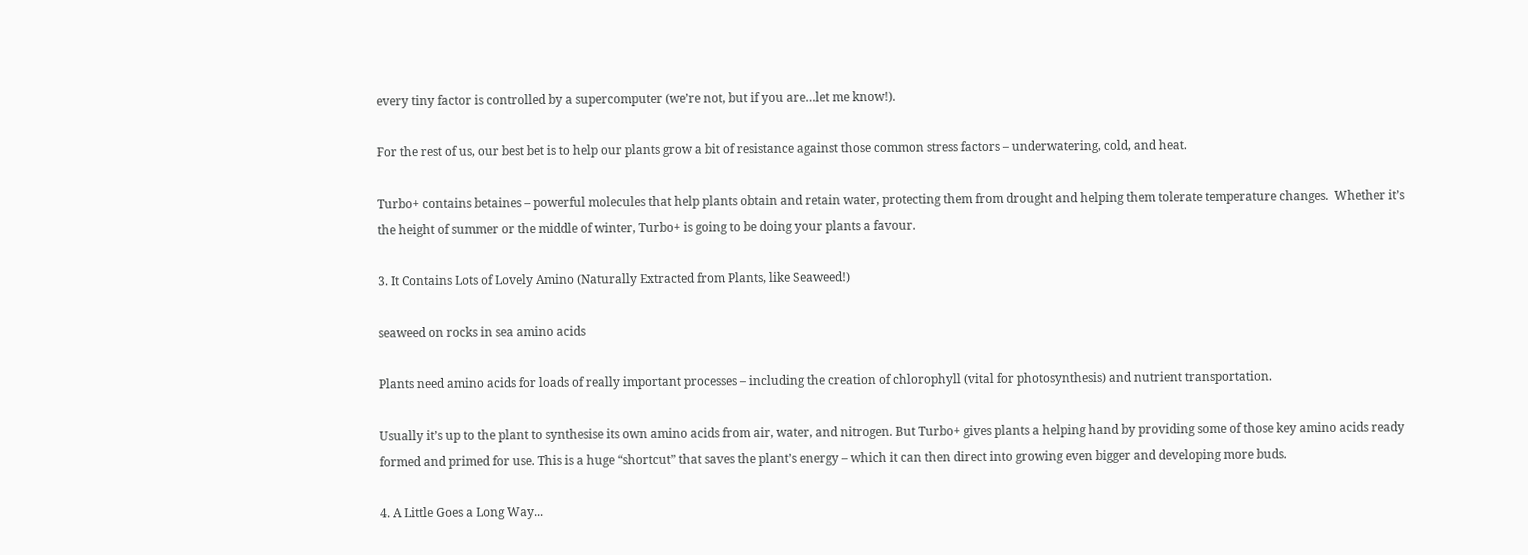every tiny factor is controlled by a supercomputer (we’re not, but if you are…let me know!).

For the rest of us, our best bet is to help our plants grow a bit of resistance against those common stress factors – underwatering, cold, and heat.

Turbo+ contains betaines – powerful molecules that help plants obtain and retain water, protecting them from drought and helping them tolerate temperature changes.  Whether it’s the height of summer or the middle of winter, Turbo+ is going to be doing your plants a favour.

3. It Contains Lots of Lovely Amino (Naturally Extracted from Plants, like Seaweed!)

seaweed on rocks in sea amino acids

Plants need amino acids for loads of really important processes – including the creation of chlorophyll (vital for photosynthesis) and nutrient transportation.

Usually it’s up to the plant to synthesise its own amino acids from air, water, and nitrogen. But Turbo+ gives plants a helping hand by providing some of those key amino acids ready formed and primed for use. This is a huge “shortcut” that saves the plant’s energy – which it can then direct into growing even bigger and developing more buds.

4. A Little Goes a Long Way...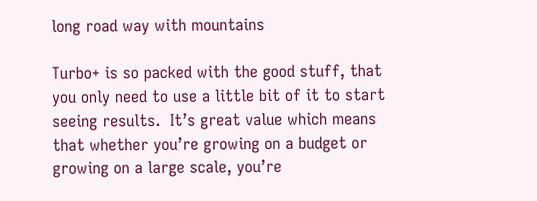long road way with mountains

Turbo+ is so packed with the good stuff, that you only need to use a little bit of it to start seeing results.  It’s great value which means that whether you’re growing on a budget or growing on a large scale, you’re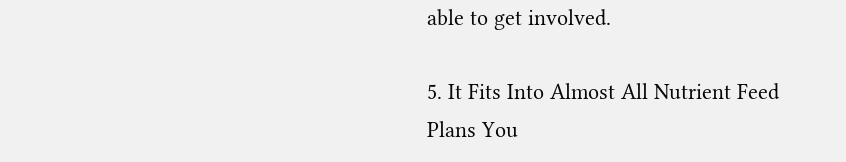able to get involved.

5. It Fits Into Almost All Nutrient Feed Plans You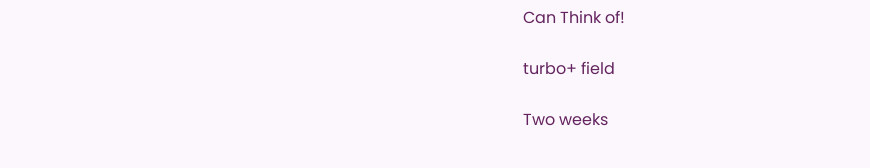Can Think of!

turbo+ field

Two weeks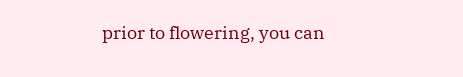prior to flowering, you can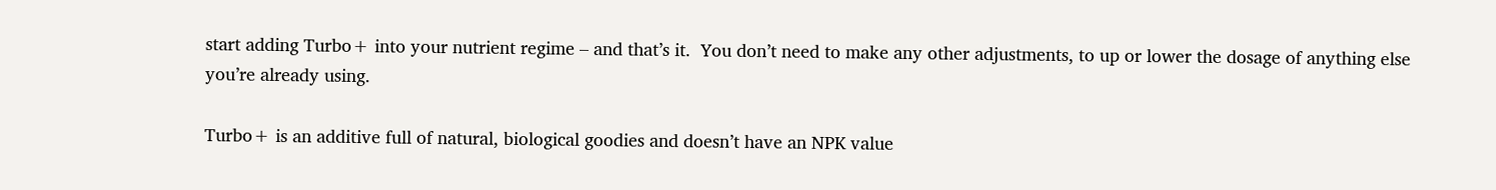start adding Turbo+ into your nutrient regime – and that’s it.  You don’t need to make any other adjustments, to up or lower the dosage of anything else you’re already using.

Turbo+ is an additive full of natural, biological goodies and doesn’t have an NPK value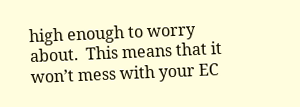high enough to worry about.  This means that it won’t mess with your EC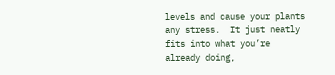levels and cause your plants any stress.  It just neatly fits into what you’re already doing,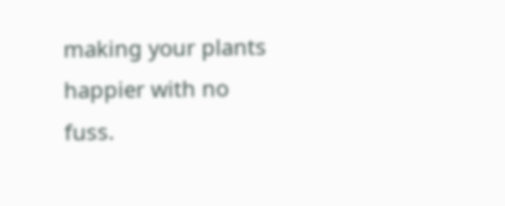making your plants happier with no fuss.